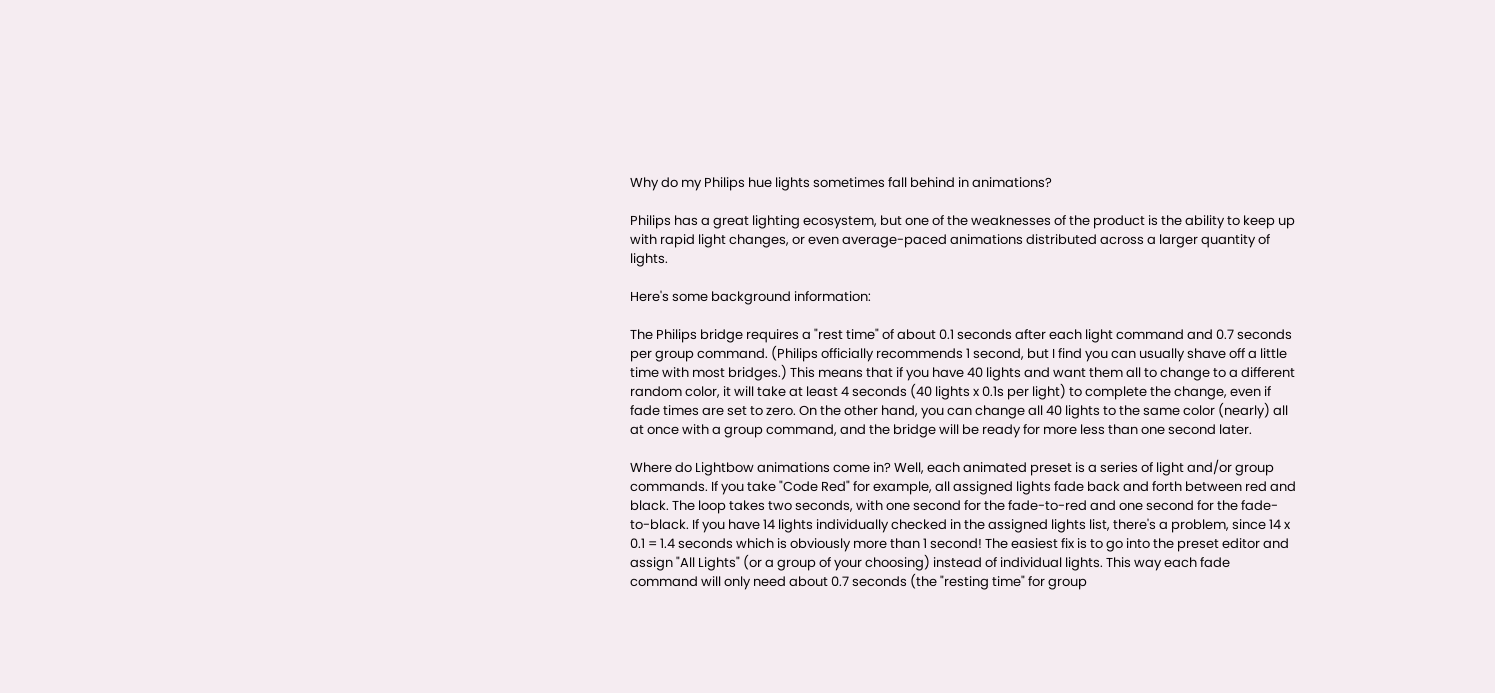Why do my Philips hue lights sometimes fall behind in animations?

Philips has a great lighting ecosystem, but one of the weaknesses of the product is the ability to keep up with rapid light changes, or even average-paced animations distributed across a larger quantity of lights.

Here's some background information:

The Philips bridge requires a "rest time" of about 0.1 seconds after each light command and 0.7 seconds per group command. (Philips officially recommends 1 second, but I find you can usually shave off a little time with most bridges.) This means that if you have 40 lights and want them all to change to a different random color, it will take at least 4 seconds (40 lights x 0.1s per light) to complete the change, even if fade times are set to zero. On the other hand, you can change all 40 lights to the same color (nearly) all at once with a group command, and the bridge will be ready for more less than one second later.

Where do Lightbow animations come in? Well, each animated preset is a series of light and/or group commands. If you take "Code Red" for example, all assigned lights fade back and forth between red and black. The loop takes two seconds, with one second for the fade-to-red and one second for the fade-to-black. If you have 14 lights individually checked in the assigned lights list, there's a problem, since 14 x 0.1 = 1.4 seconds which is obviously more than 1 second! The easiest fix is to go into the preset editor and assign "All Lights" (or a group of your choosing) instead of individual lights. This way each fade command will only need about 0.7 seconds (the "resting time" for group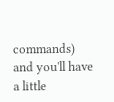commands) and you'll have a little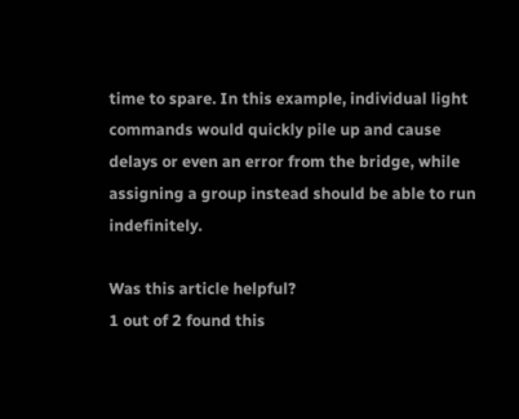time to spare. In this example, individual light commands would quickly pile up and cause delays or even an error from the bridge, while assigning a group instead should be able to run indefinitely.

Was this article helpful?
1 out of 2 found this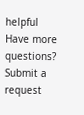helpful
Have more questions? Submit a request